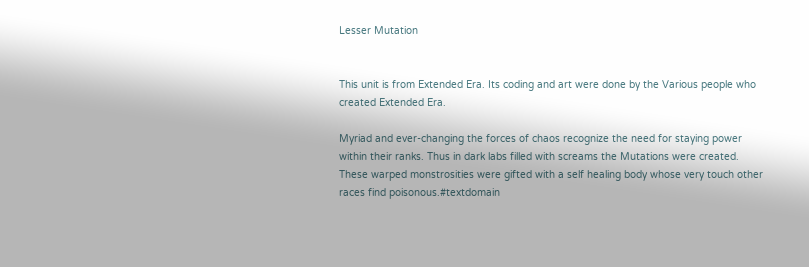Lesser Mutation


This unit is from Extended Era. Its coding and art were done by the Various people who created Extended Era.

Myriad and ever-changing the forces of chaos recognize the need for staying power within their ranks. Thus in dark labs filled with screams the Mutations were created. These warped monstrosities were gifted with a self healing body whose very touch other races find poisonous.#textdomain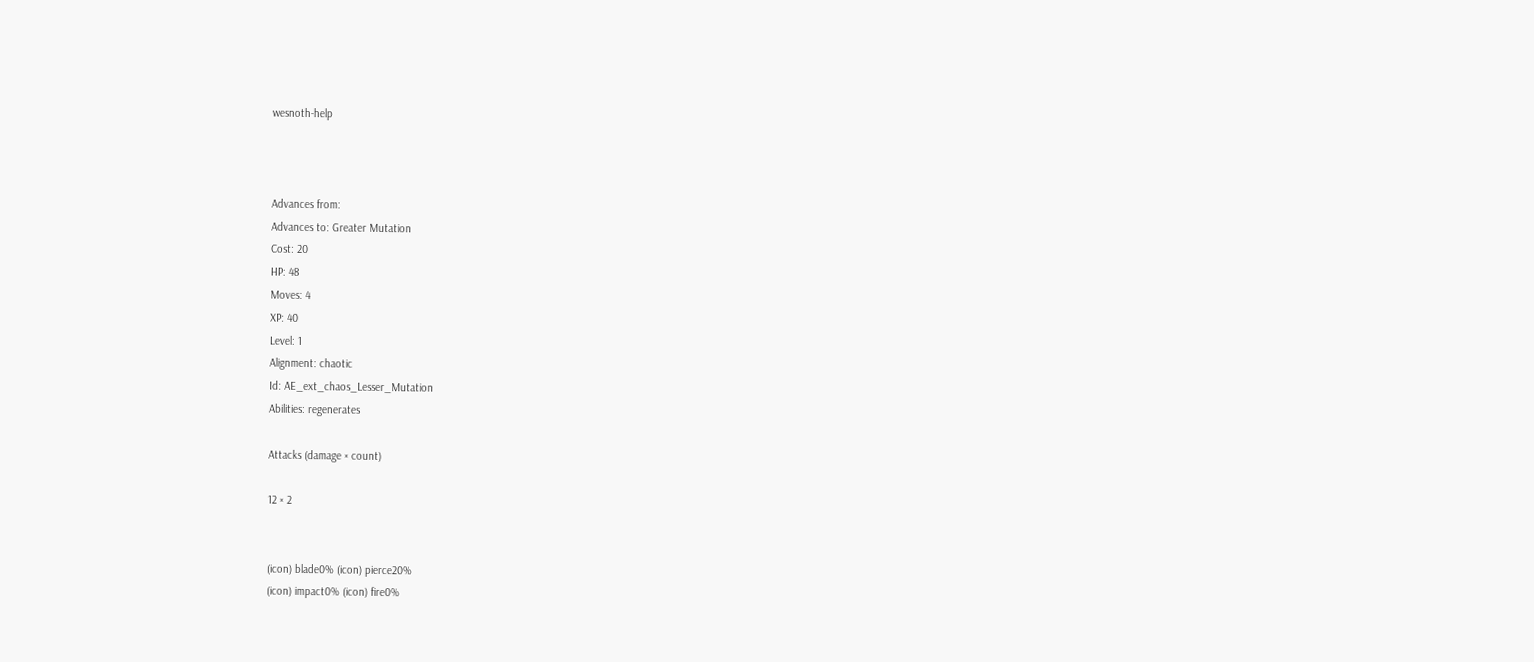wesnoth-help



Advances from:
Advances to: Greater Mutation
Cost: 20
HP: 48
Moves: 4
XP: 40
Level: 1
Alignment: chaotic
Id: AE_ext_chaos_Lesser_Mutation
Abilities: regenerates

Attacks (damage × count)

12 × 2


(icon) blade0% (icon) pierce20%
(icon) impact0% (icon) fire0%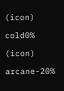(icon) cold0% (icon) arcane-20%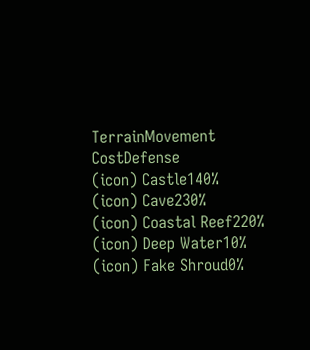TerrainMovement CostDefense
(icon) Castle140%
(icon) Cave230%
(icon) Coastal Reef220%
(icon) Deep Water10%
(icon) Fake Shroud0%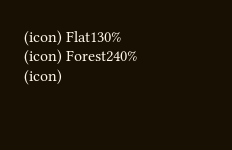(icon) Flat130%
(icon) Forest240%
(icon)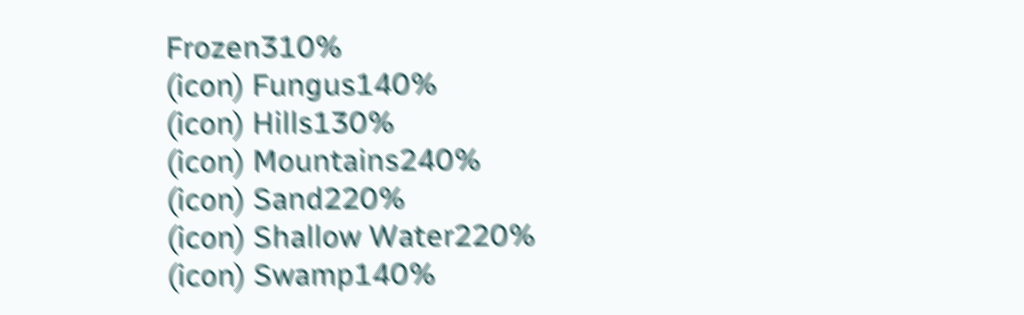Frozen310%
(icon) Fungus140%
(icon) Hills130%
(icon) Mountains240%
(icon) Sand220%
(icon) Shallow Water220%
(icon) Swamp140%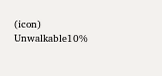(icon) Unwalkable10%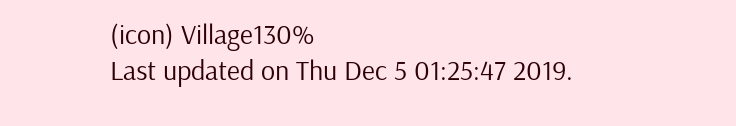(icon) Village130%
Last updated on Thu Dec 5 01:25:47 2019.